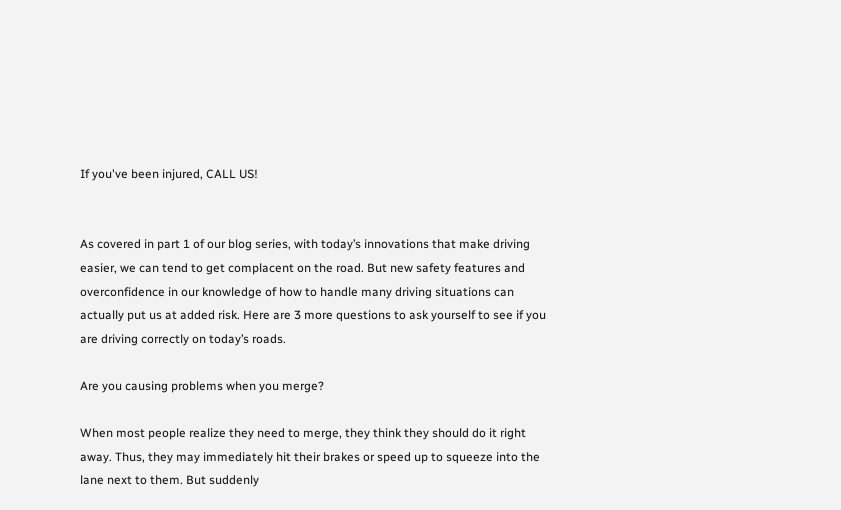If you've been injured, CALL US!


As covered in part 1 of our blog series, with today’s innovations that make driving easier, we can tend to get complacent on the road. But new safety features and overconfidence in our knowledge of how to handle many driving situations can actually put us at added risk. Here are 3 more questions to ask yourself to see if you are driving correctly on today’s roads.

Are you causing problems when you merge?

When most people realize they need to merge, they think they should do it right away. Thus, they may immediately hit their brakes or speed up to squeeze into the lane next to them. But suddenly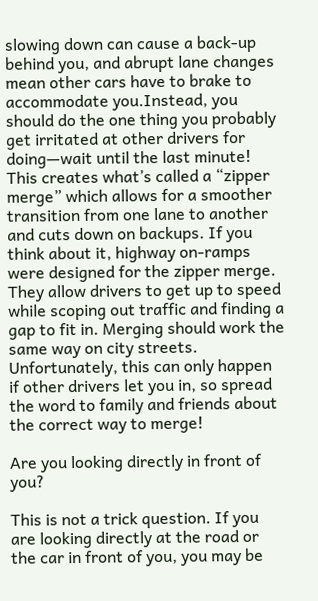slowing down can cause a back-up behind you, and abrupt lane changes mean other cars have to brake to accommodate you.Instead, you should do the one thing you probably get irritated at other drivers for doing—wait until the last minute! This creates what’s called a “zipper merge” which allows for a smoother transition from one lane to another and cuts down on backups. If you think about it, highway on-ramps were designed for the zipper merge. They allow drivers to get up to speed while scoping out traffic and finding a gap to fit in. Merging should work the same way on city streets. Unfortunately, this can only happen if other drivers let you in, so spread the word to family and friends about the correct way to merge!

Are you looking directly in front of you?

This is not a trick question. If you are looking directly at the road or the car in front of you, you may be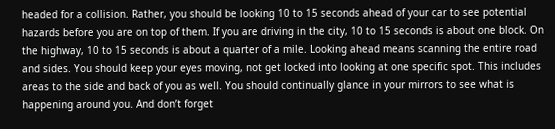headed for a collision. Rather, you should be looking 10 to 15 seconds ahead of your car to see potential hazards before you are on top of them. If you are driving in the city, 10 to 15 seconds is about one block. On the highway, 10 to 15 seconds is about a quarter of a mile. Looking ahead means scanning the entire road and sides. You should keep your eyes moving, not get locked into looking at one specific spot. This includes areas to the side and back of you as well. You should continually glance in your mirrors to see what is happening around you. And don’t forget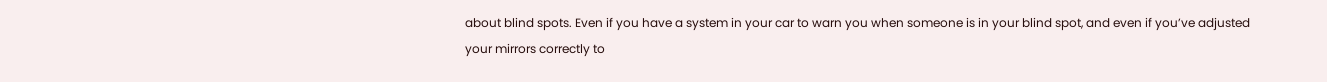about blind spots. Even if you have a system in your car to warn you when someone is in your blind spot, and even if you’ve adjusted your mirrors correctly to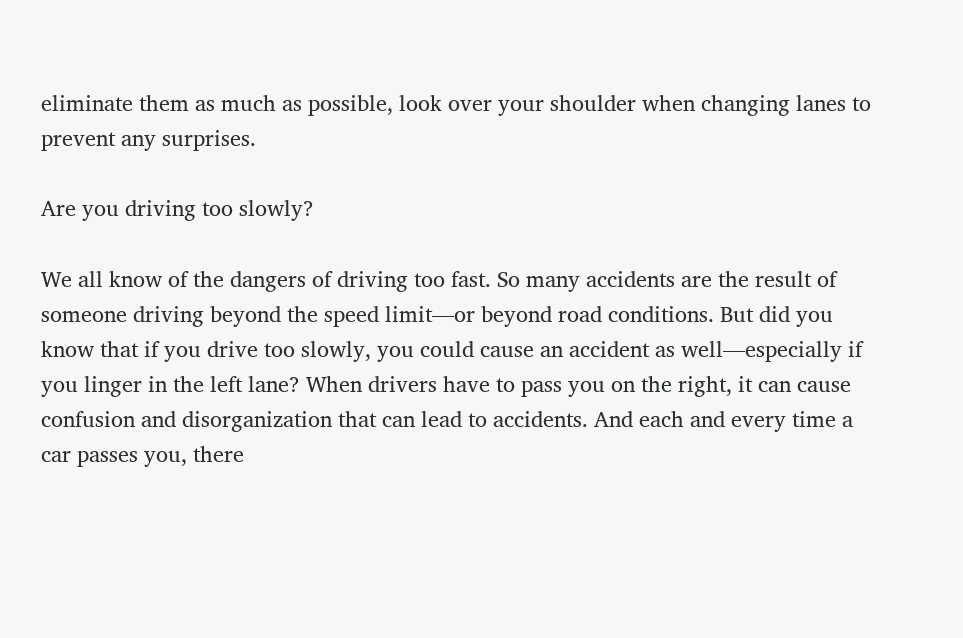eliminate them as much as possible, look over your shoulder when changing lanes to prevent any surprises.

Are you driving too slowly?

We all know of the dangers of driving too fast. So many accidents are the result of someone driving beyond the speed limit—or beyond road conditions. But did you know that if you drive too slowly, you could cause an accident as well—especially if you linger in the left lane? When drivers have to pass you on the right, it can cause confusion and disorganization that can lead to accidents. And each and every time a car passes you, there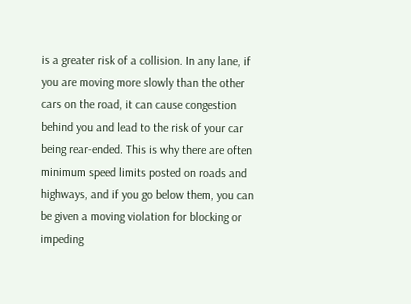is a greater risk of a collision. In any lane, if you are moving more slowly than the other cars on the road, it can cause congestion behind you and lead to the risk of your car being rear-ended. This is why there are often minimum speed limits posted on roads and highways, and if you go below them, you can be given a moving violation for blocking or impeding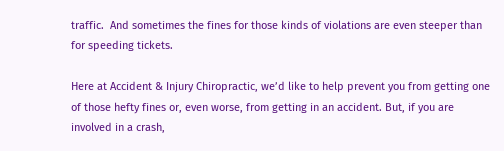traffic.  And sometimes the fines for those kinds of violations are even steeper than for speeding tickets.

Here at Accident & Injury Chiropractic, we’d like to help prevent you from getting one of those hefty fines or, even worse, from getting in an accident. But, if you are involved in a crash,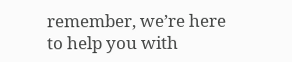remember, we’re here to help you with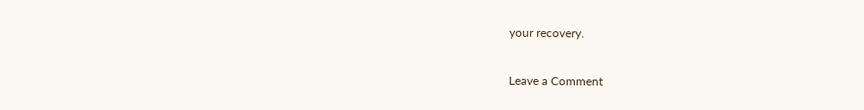your recovery.

Leave a Comment